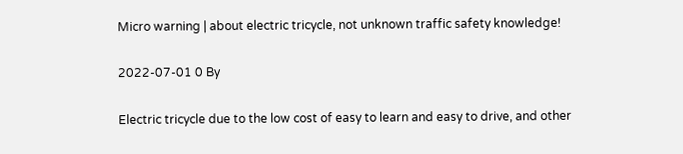Micro warning | about electric tricycle, not unknown traffic safety knowledge!

2022-07-01 0 By

Electric tricycle due to the low cost of easy to learn and easy to drive, and other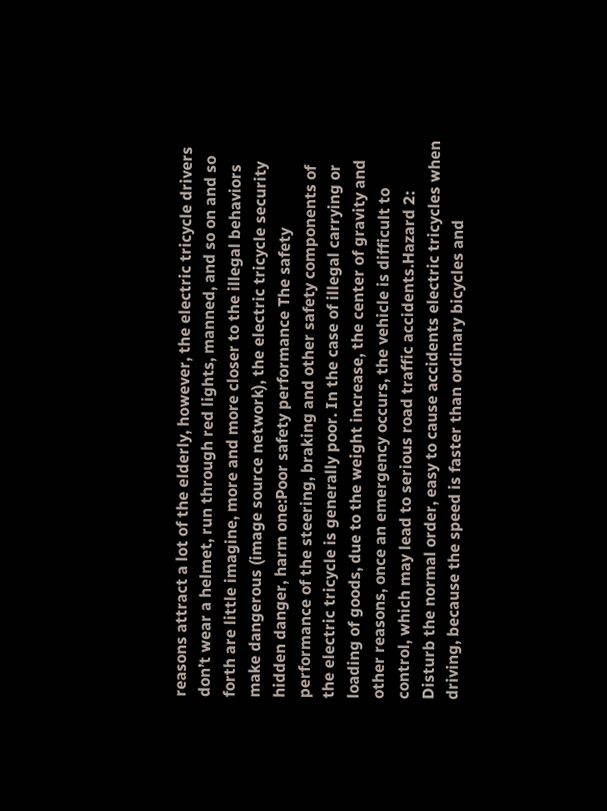reasons attract a lot of the elderly, however, the electric tricycle drivers don’t wear a helmet, run through red lights, manned, and so on and so forth are little imagine, more and more closer to the illegal behaviors make dangerous (image source network), the electric tricycle security hidden danger, harm one:Poor safety performance The safety performance of the steering, braking and other safety components of the electric tricycle is generally poor. In the case of illegal carrying or loading of goods, due to the weight increase, the center of gravity and other reasons, once an emergency occurs, the vehicle is difficult to control, which may lead to serious road traffic accidents.Hazard 2: Disturb the normal order, easy to cause accidents electric tricycles when driving, because the speed is faster than ordinary bicycles and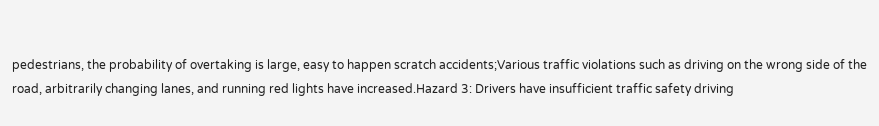pedestrians, the probability of overtaking is large, easy to happen scratch accidents;Various traffic violations such as driving on the wrong side of the road, arbitrarily changing lanes, and running red lights have increased.Hazard 3: Drivers have insufficient traffic safety driving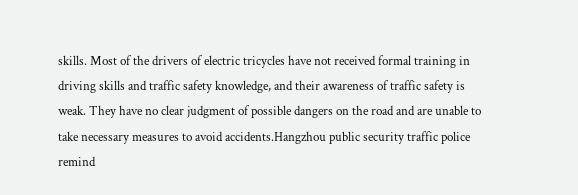skills. Most of the drivers of electric tricycles have not received formal training in driving skills and traffic safety knowledge, and their awareness of traffic safety is weak. They have no clear judgment of possible dangers on the road and are unable to take necessary measures to avoid accidents.Hangzhou public security traffic police remind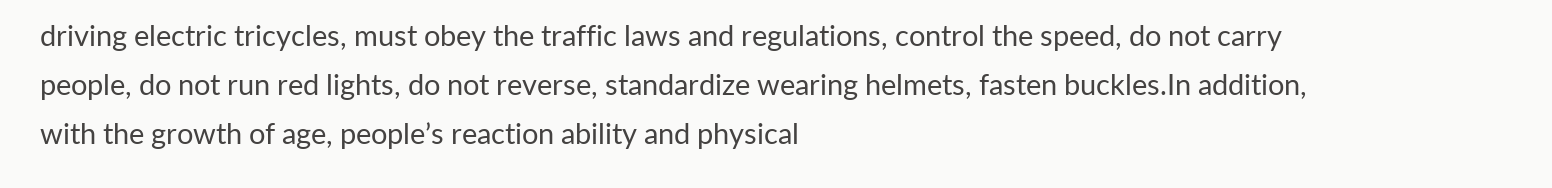driving electric tricycles, must obey the traffic laws and regulations, control the speed, do not carry people, do not run red lights, do not reverse, standardize wearing helmets, fasten buckles.In addition, with the growth of age, people’s reaction ability and physical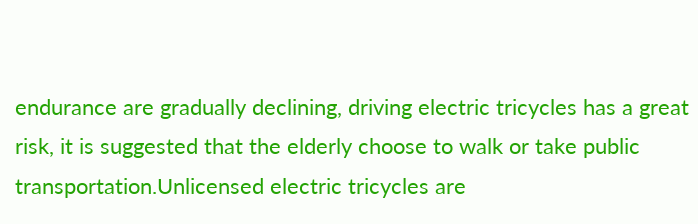endurance are gradually declining, driving electric tricycles has a great risk, it is suggested that the elderly choose to walk or take public transportation.Unlicensed electric tricycles are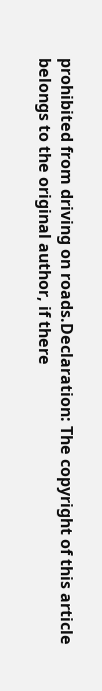prohibited from driving on roads.Declaration: The copyright of this article belongs to the original author, if there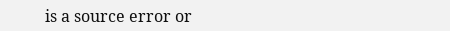is a source error or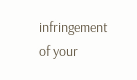infringement of your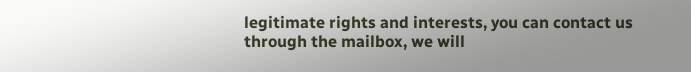legitimate rights and interests, you can contact us through the mailbox, we will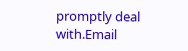promptly deal with.Email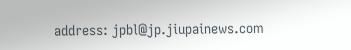address: jpbl@jp.jiupainews.com